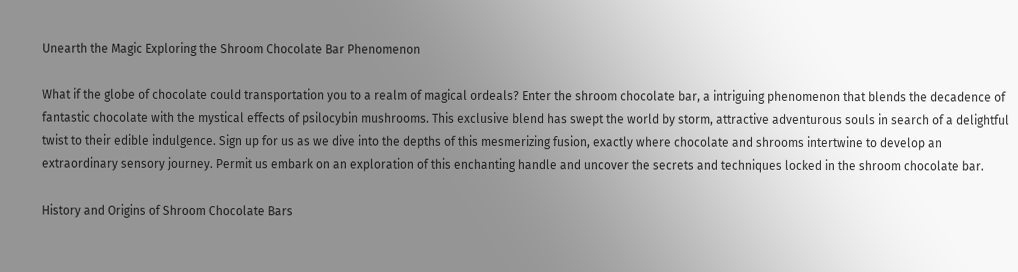Unearth the Magic Exploring the Shroom Chocolate Bar Phenomenon

What if the globe of chocolate could transportation you to a realm of magical ordeals? Enter the shroom chocolate bar, a intriguing phenomenon that blends the decadence of fantastic chocolate with the mystical effects of psilocybin mushrooms. This exclusive blend has swept the world by storm, attractive adventurous souls in search of a delightful twist to their edible indulgence. Sign up for us as we dive into the depths of this mesmerizing fusion, exactly where chocolate and shrooms intertwine to develop an extraordinary sensory journey. Permit us embark on an exploration of this enchanting handle and uncover the secrets and techniques locked in the shroom chocolate bar.

History and Origins of Shroom Chocolate Bars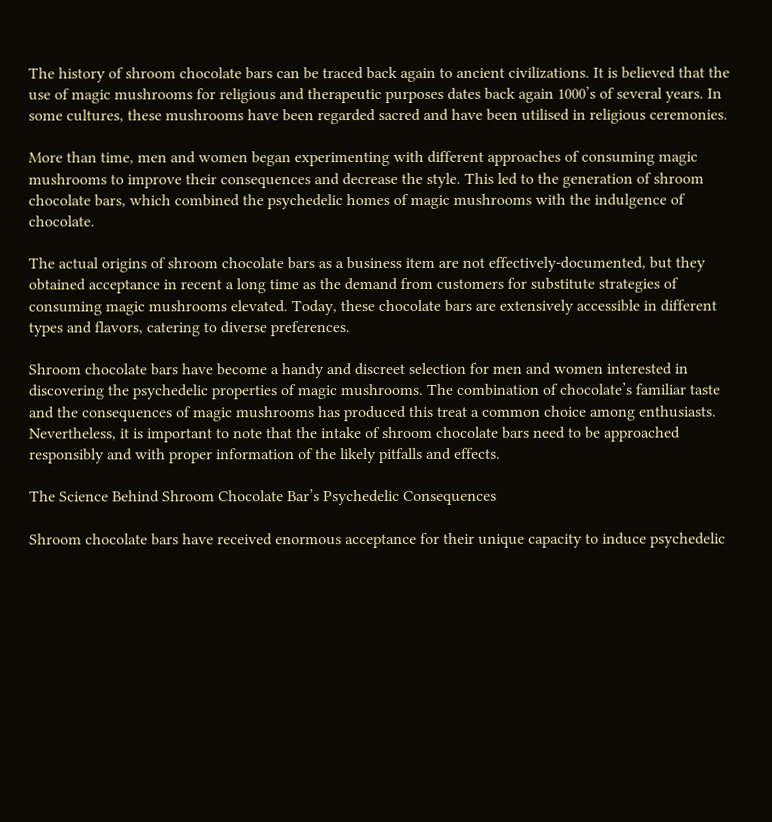The history of shroom chocolate bars can be traced back again to ancient civilizations. It is believed that the use of magic mushrooms for religious and therapeutic purposes dates back again 1000’s of several years. In some cultures, these mushrooms have been regarded sacred and have been utilised in religious ceremonies.

More than time, men and women began experimenting with different approaches of consuming magic mushrooms to improve their consequences and decrease the style. This led to the generation of shroom chocolate bars, which combined the psychedelic homes of magic mushrooms with the indulgence of chocolate.

The actual origins of shroom chocolate bars as a business item are not effectively-documented, but they obtained acceptance in recent a long time as the demand from customers for substitute strategies of consuming magic mushrooms elevated. Today, these chocolate bars are extensively accessible in different types and flavors, catering to diverse preferences.

Shroom chocolate bars have become a handy and discreet selection for men and women interested in discovering the psychedelic properties of magic mushrooms. The combination of chocolate’s familiar taste and the consequences of magic mushrooms has produced this treat a common choice among enthusiasts. Nevertheless, it is important to note that the intake of shroom chocolate bars need to be approached responsibly and with proper information of the likely pitfalls and effects.

The Science Behind Shroom Chocolate Bar’s Psychedelic Consequences

Shroom chocolate bars have received enormous acceptance for their unique capacity to induce psychedelic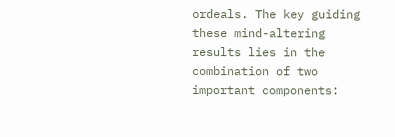ordeals. The key guiding these mind-altering results lies in the combination of two important components: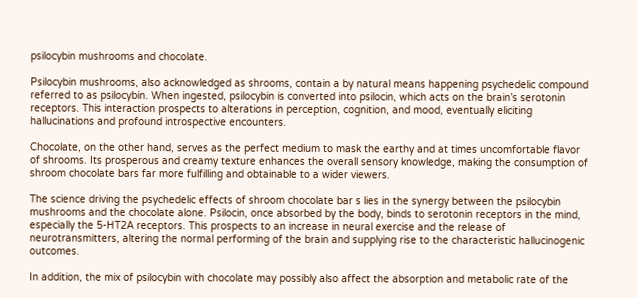psilocybin mushrooms and chocolate.

Psilocybin mushrooms, also acknowledged as shrooms, contain a by natural means happening psychedelic compound referred to as psilocybin. When ingested, psilocybin is converted into psilocin, which acts on the brain’s serotonin receptors. This interaction prospects to alterations in perception, cognition, and mood, eventually eliciting hallucinations and profound introspective encounters.

Chocolate, on the other hand, serves as the perfect medium to mask the earthy and at times uncomfortable flavor of shrooms. Its prosperous and creamy texture enhances the overall sensory knowledge, making the consumption of shroom chocolate bars far more fulfilling and obtainable to a wider viewers.

The science driving the psychedelic effects of shroom chocolate bar s lies in the synergy between the psilocybin mushrooms and the chocolate alone. Psilocin, once absorbed by the body, binds to serotonin receptors in the mind, especially the 5-HT2A receptors. This prospects to an increase in neural exercise and the release of neurotransmitters, altering the normal performing of the brain and supplying rise to the characteristic hallucinogenic outcomes.

In addition, the mix of psilocybin with chocolate may possibly also affect the absorption and metabolic rate of the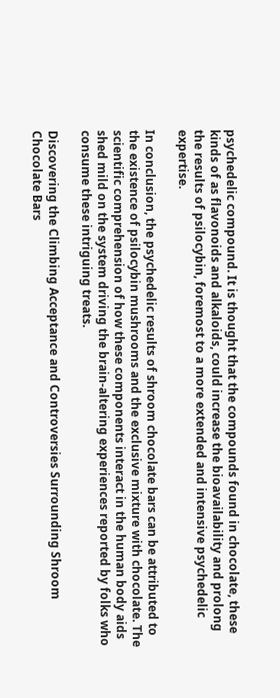psychedelic compound. It is thought that the compounds found in chocolate, these kinds of as flavonoids and alkaloids, could increase the bioavailability and prolong the results of psilocybin, foremost to a more extended and intensive psychedelic expertise.

In conclusion, the psychedelic results of shroom chocolate bars can be attributed to the existence of psilocybin mushrooms and the exclusive mixture with chocolate. The scientific comprehension of how these components interact in the human body aids shed mild on the system driving the brain-altering experiences reported by folks who consume these intriguing treats.

Discovering the Climbing Acceptance and Controversies Surrounding Shroom Chocolate Bars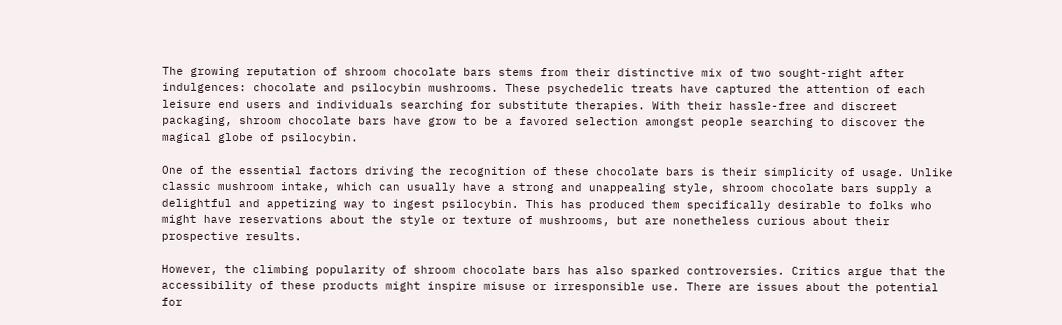The growing reputation of shroom chocolate bars stems from their distinctive mix of two sought-right after indulgences: chocolate and psilocybin mushrooms. These psychedelic treats have captured the attention of each leisure end users and individuals searching for substitute therapies. With their hassle-free and discreet packaging, shroom chocolate bars have grow to be a favored selection amongst people searching to discover the magical globe of psilocybin.

One of the essential factors driving the recognition of these chocolate bars is their simplicity of usage. Unlike classic mushroom intake, which can usually have a strong and unappealing style, shroom chocolate bars supply a delightful and appetizing way to ingest psilocybin. This has produced them specifically desirable to folks who might have reservations about the style or texture of mushrooms, but are nonetheless curious about their prospective results.

However, the climbing popularity of shroom chocolate bars has also sparked controversies. Critics argue that the accessibility of these products might inspire misuse or irresponsible use. There are issues about the potential for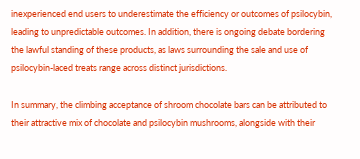inexperienced end users to underestimate the efficiency or outcomes of psilocybin, leading to unpredictable outcomes. In addition, there is ongoing debate bordering the lawful standing of these products, as laws surrounding the sale and use of psilocybin-laced treats range across distinct jurisdictions.

In summary, the climbing acceptance of shroom chocolate bars can be attributed to their attractive mix of chocolate and psilocybin mushrooms, alongside with their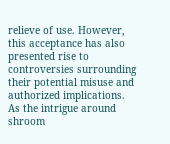relieve of use. However, this acceptance has also presented rise to controversies surrounding their potential misuse and authorized implications. As the intrigue around shroom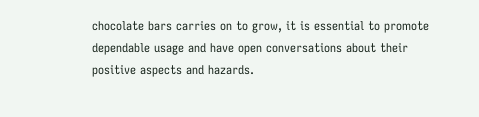chocolate bars carries on to grow, it is essential to promote dependable usage and have open conversations about their positive aspects and hazards.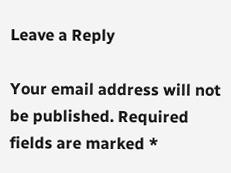Leave a Reply

Your email address will not be published. Required fields are marked *